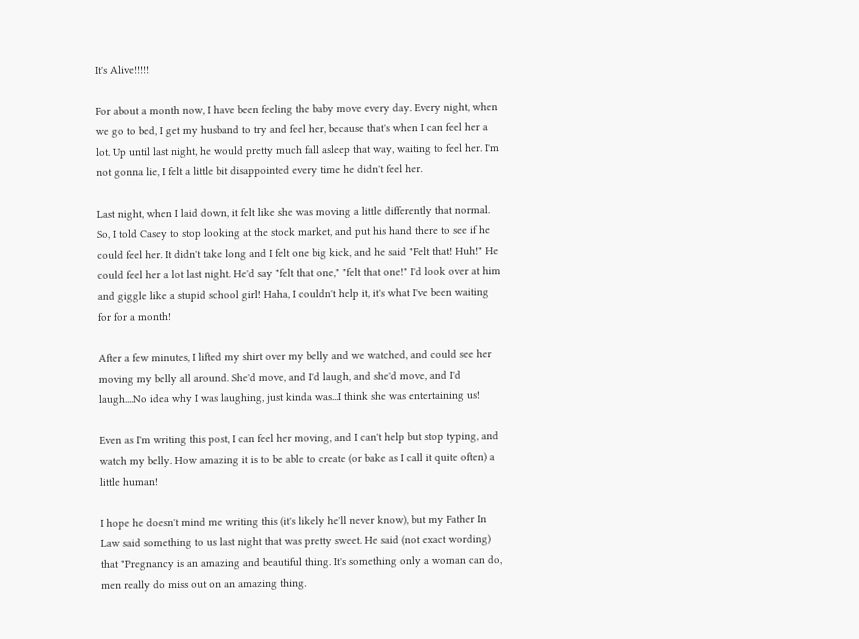It's Alive!!!!!

For about a month now, I have been feeling the baby move every day. Every night, when we go to bed, I get my husband to try and feel her, because that's when I can feel her a lot. Up until last night, he would pretty much fall asleep that way, waiting to feel her. I'm not gonna lie, I felt a little bit disappointed every time he didn't feel her.

Last night, when I laid down, it felt like she was moving a little differently that normal. So, I told Casey to stop looking at the stock market, and put his hand there to see if he could feel her. It didn't take long and I felt one big kick, and he said "Felt that! Huh!" He could feel her a lot last night. He'd say "felt that one," "felt that one!" I'd look over at him and giggle like a stupid school girl! Haha, I couldn't help it, it's what I've been waiting for for a month!

After a few minutes, I lifted my shirt over my belly and we watched, and could see her moving my belly all around. She'd move, and I'd laugh, and she'd move, and I'd laugh....No idea why I was laughing, just kinda was...I think she was entertaining us!

Even as I'm writing this post, I can feel her moving, and I can't help but stop typing, and watch my belly. How amazing it is to be able to create (or bake as I call it quite often) a little human!

I hope he doesn't mind me writing this (it's likely he'll never know), but my Father In Law said something to us last night that was pretty sweet. He said (not exact wording) that "Pregnancy is an amazing and beautiful thing. It's something only a woman can do, men really do miss out on an amazing thing.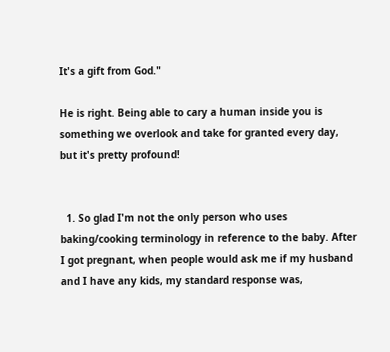It's a gift from God."

He is right. Being able to cary a human inside you is something we overlook and take for granted every day, but it's pretty profound!


  1. So glad I'm not the only person who uses baking/cooking terminology in reference to the baby. After I got pregnant, when people would ask me if my husband and I have any kids, my standard response was,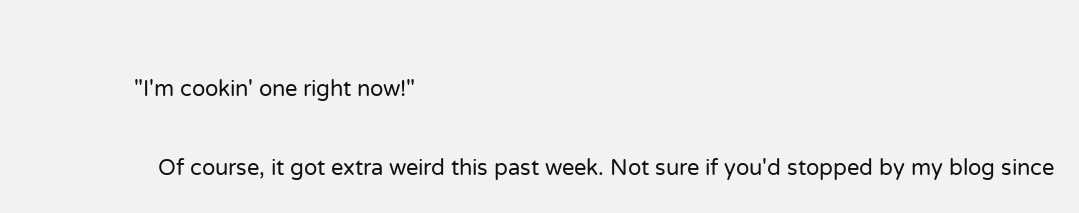"I'm cookin' one right now!"

    Of course, it got extra weird this past week. Not sure if you'd stopped by my blog since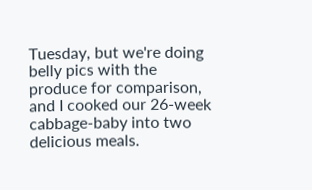Tuesday, but we're doing belly pics with the produce for comparison, and I cooked our 26-week cabbage-baby into two delicious meals.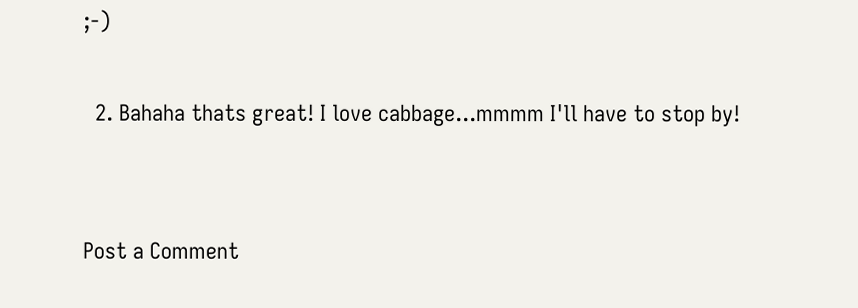;-)

  2. Bahaha thats great! I love cabbage...mmmm I'll have to stop by!


Post a Comment